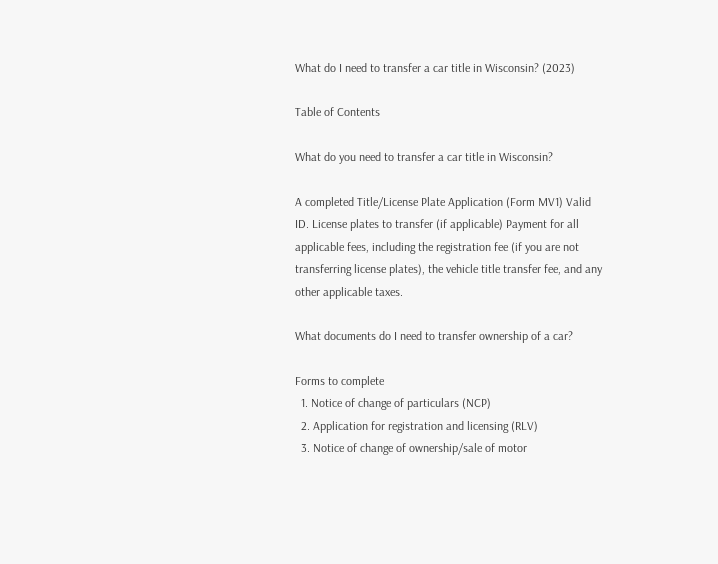What do I need to transfer a car title in Wisconsin? (2023)

Table of Contents

What do you need to transfer a car title in Wisconsin?

A completed Title/License Plate Application (Form MV1) Valid ID. License plates to transfer (if applicable) Payment for all applicable fees, including the registration fee (if you are not transferring license plates), the vehicle title transfer fee, and any other applicable taxes.

What documents do I need to transfer ownership of a car?

Forms to complete
  1. Notice of change of particulars (NCP)
  2. Application for registration and licensing (RLV)
  3. Notice of change of ownership/sale of motor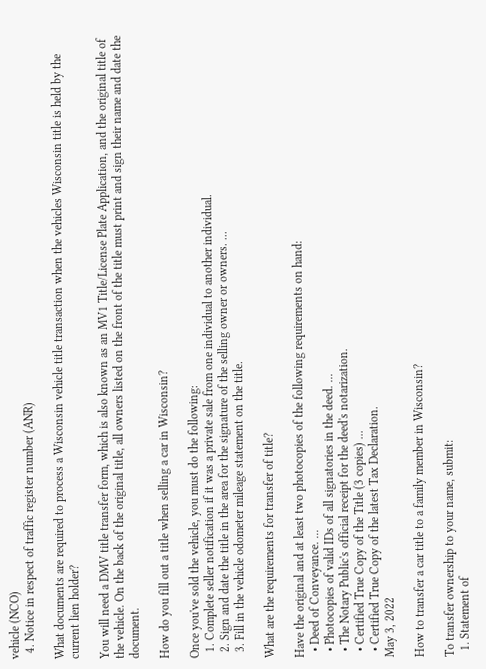vehicle (NCO)
  4. Notice in respect of traffic register number (ANR)

What documents are required to process a Wisconsin vehicle title transaction when the vehicles Wisconsin title is held by the current lien holder?

You will need a DMV title transfer form, which is also known as an MV1 Title/License Plate Application, and the original title of the vehicle. On the back of the original title, all owners listed on the front of the title must print and sign their name and date the document.

How do you fill out a title when selling a car in Wisconsin?

Once you've sold the vehicle, you must do the following:
  1. Complete seller notification if it was a private sale from one individual to another individual.
  2. Sign and date the title in the area for the signature of the selling owner or owners. ...
  3. Fill in the vehicle odometer mileage statement on the title.

What are the requirements for transfer of title?

Have the original and at least two photocopies of the following requirements on hand:
  • Deed of Conveyance. ...
  • Photocopies of valid IDs of all signatories in the deed. ...
  • The Notary Public's official receipt for the deed's notarization.
  • Certified True Copy of the Title (3 copies) ...
  • Certified True Copy of the latest Tax Declaration.
May 3, 2022

How to transfer a car title to a family member in Wisconsin?

To transfer ownership to your name, submit:
  1. Statement of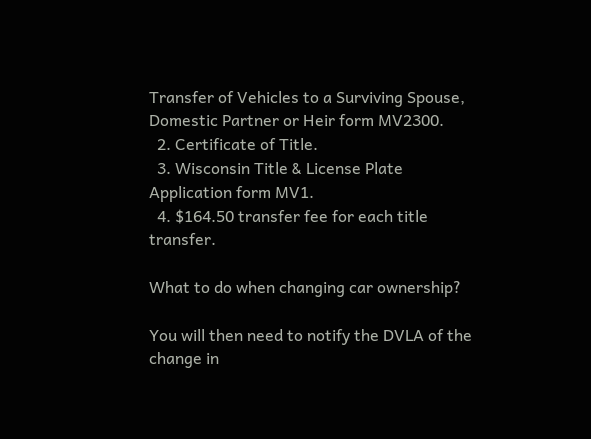Transfer of Vehicles to a Surviving Spouse, Domestic Partner or Heir form MV2300.
  2. Certificate of Title.
  3. Wisconsin Title & License Plate Application form MV1.
  4. $164.50 transfer fee for each title transfer.

What to do when changing car ownership?

You will then need to notify the DVLA of the change in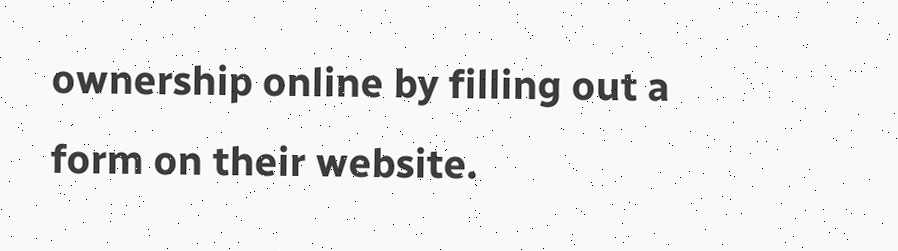ownership online by filling out a form on their website.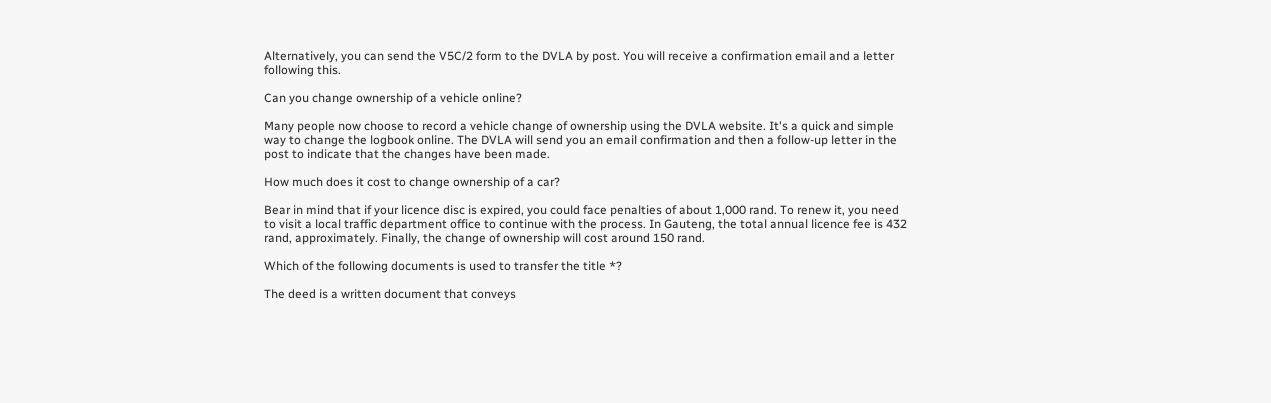Alternatively, you can send the V5C/2 form to the DVLA by post. You will receive a confirmation email and a letter following this.

Can you change ownership of a vehicle online?

Many people now choose to record a vehicle change of ownership using the DVLA website. It's a quick and simple way to change the logbook online. The DVLA will send you an email confirmation and then a follow-up letter in the post to indicate that the changes have been made.

How much does it cost to change ownership of a car?

Bear in mind that if your licence disc is expired, you could face penalties of about 1,000 rand. To renew it, you need to visit a local traffic department office to continue with the process. In Gauteng, the total annual licence fee is 432 rand, approximately. Finally, the change of ownership will cost around 150 rand.

Which of the following documents is used to transfer the title *?

The deed is a written document that conveys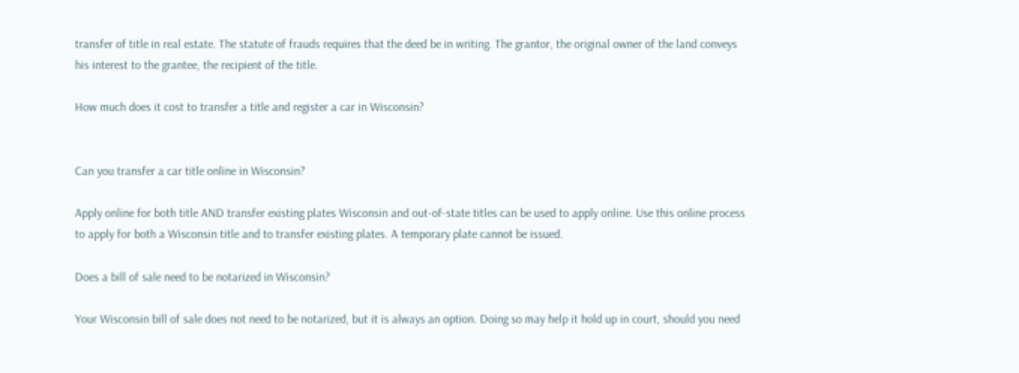transfer of title in real estate. The statute of frauds requires that the deed be in writing. The grantor, the original owner of the land conveys his interest to the grantee, the recipient of the title.

How much does it cost to transfer a title and register a car in Wisconsin?


Can you transfer a car title online in Wisconsin?

Apply online for both title AND transfer existing plates Wisconsin and out-of-state titles can be used to apply online. Use this online process to apply for both a Wisconsin title and to transfer existing plates. A temporary plate cannot be issued.

Does a bill of sale need to be notarized in Wisconsin?

Your Wisconsin bill of sale does not need to be notarized, but it is always an option. Doing so may help it hold up in court, should you need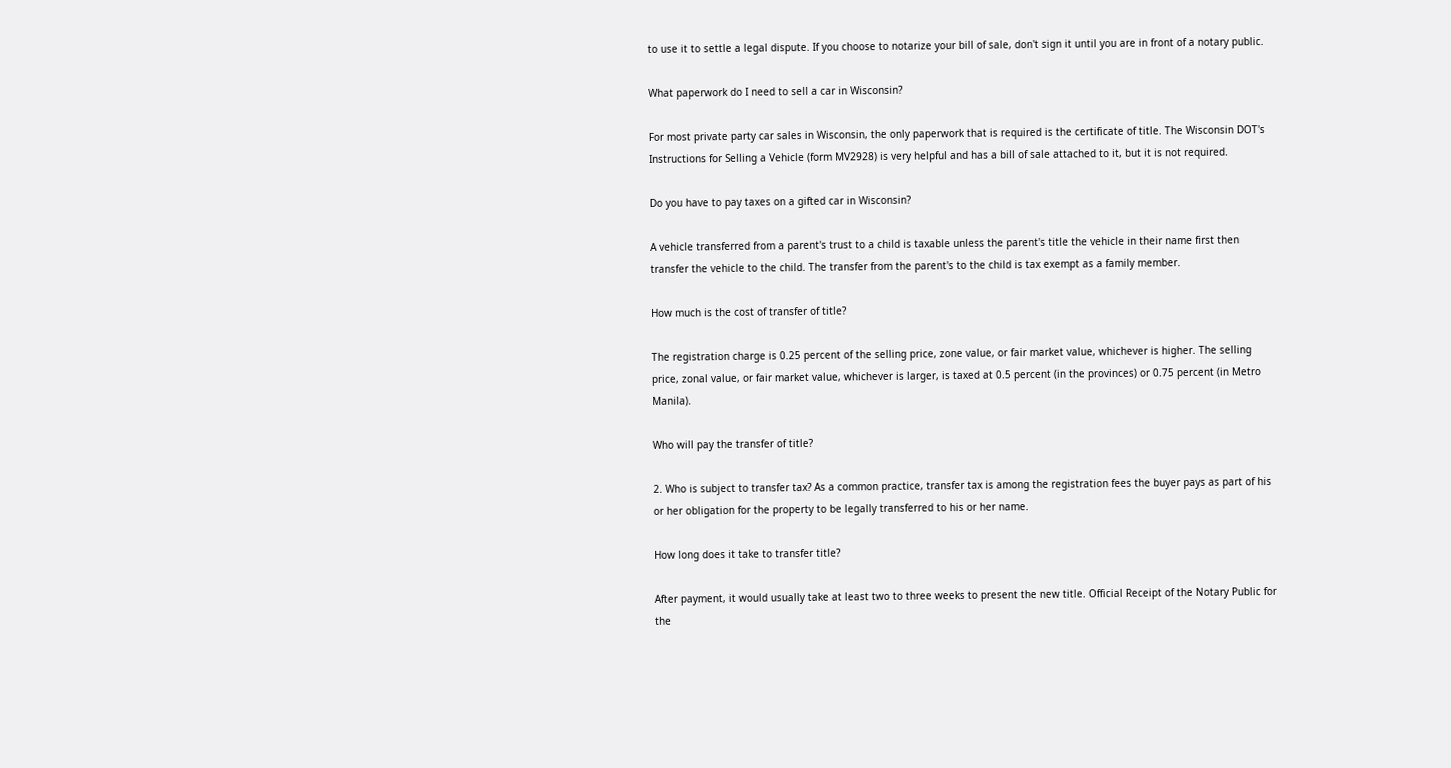to use it to settle a legal dispute. If you choose to notarize your bill of sale, don't sign it until you are in front of a notary public.

What paperwork do I need to sell a car in Wisconsin?

For most private party car sales in Wisconsin, the only paperwork that is required is the certificate of title. The Wisconsin DOT's Instructions for Selling a Vehicle (form MV2928) is very helpful and has a bill of sale attached to it, but it is not required.

Do you have to pay taxes on a gifted car in Wisconsin?

A vehicle transferred from a parent's trust to a child is taxable unless the parent's title the vehicle in their name first then transfer the vehicle to the child. The transfer from the parent's to the child is tax exempt as a family member.

How much is the cost of transfer of title?

The registration charge is 0.25 percent of the selling price, zone value, or fair market value, whichever is higher. The selling price, zonal value, or fair market value, whichever is larger, is taxed at 0.5 percent (in the provinces) or 0.75 percent (in Metro Manila).

Who will pay the transfer of title?

2. Who is subject to transfer tax? As a common practice, transfer tax is among the registration fees the buyer pays as part of his or her obligation for the property to be legally transferred to his or her name.

How long does it take to transfer title?

After payment, it would usually take at least two to three weeks to present the new title. Official Receipt of the Notary Public for the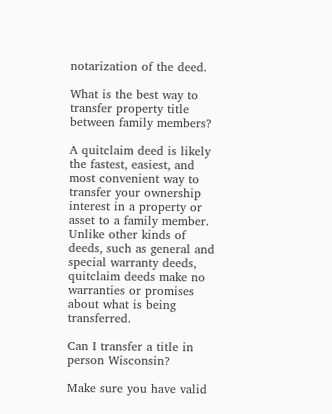notarization of the deed.

What is the best way to transfer property title between family members?

A quitclaim deed is likely the fastest, easiest, and most convenient way to transfer your ownership interest in a property or asset to a family member. Unlike other kinds of deeds, such as general and special warranty deeds, quitclaim deeds make no warranties or promises about what is being transferred.

Can I transfer a title in person Wisconsin?

Make sure you have valid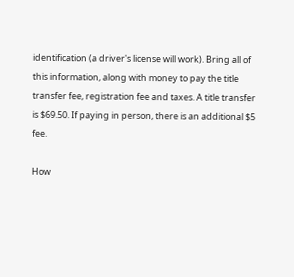identification (a driver's license will work). Bring all of this information, along with money to pay the title transfer fee, registration fee and taxes. A title transfer is $69.50. If paying in person, there is an additional $5 fee.

How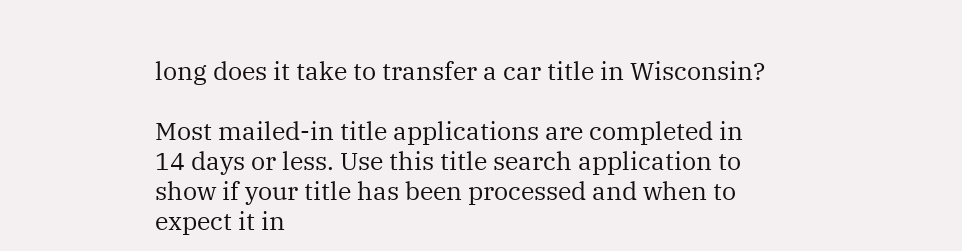long does it take to transfer a car title in Wisconsin?

Most mailed-in title applications are completed in 14 days or less. Use this title search application to show if your title has been processed and when to expect it in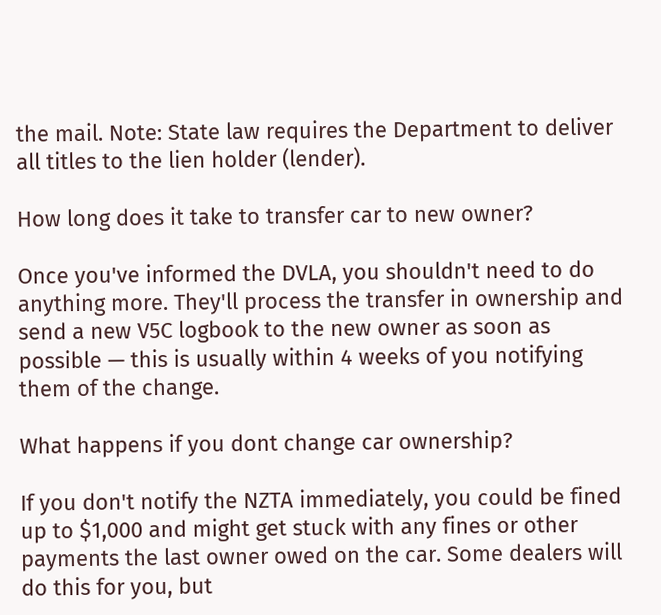the mail. Note: State law requires the Department to deliver all titles to the lien holder (lender).

How long does it take to transfer car to new owner?

Once you've informed the DVLA, you shouldn't need to do anything more. They'll process the transfer in ownership and send a new V5C logbook to the new owner as soon as possible — this is usually within 4 weeks of you notifying them of the change.

What happens if you dont change car ownership?

If you don't notify the NZTA immediately, you could be fined up to $1,000 and might get stuck with any fines or other payments the last owner owed on the car. Some dealers will do this for you, but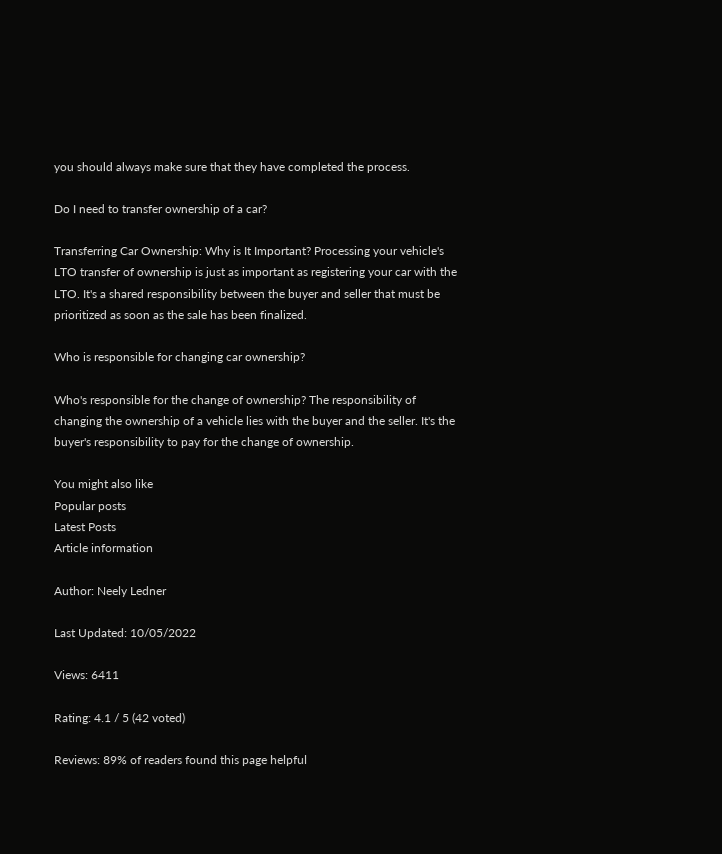you should always make sure that they have completed the process.

Do I need to transfer ownership of a car?

Transferring Car Ownership: Why is It Important? Processing your vehicle's LTO transfer of ownership is just as important as registering your car with the LTO. It's a shared responsibility between the buyer and seller that must be prioritized as soon as the sale has been finalized.

Who is responsible for changing car ownership?

Who's responsible for the change of ownership? The responsibility of changing the ownership of a vehicle lies with the buyer and the seller. It's the buyer's responsibility to pay for the change of ownership.

You might also like
Popular posts
Latest Posts
Article information

Author: Neely Ledner

Last Updated: 10/05/2022

Views: 6411

Rating: 4.1 / 5 (42 voted)

Reviews: 89% of readers found this page helpful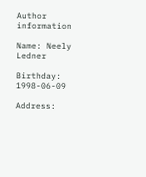Author information

Name: Neely Ledner

Birthday: 1998-06-09

Address: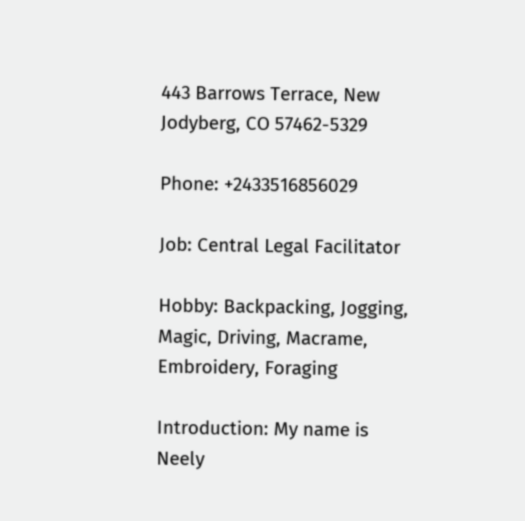443 Barrows Terrace, New Jodyberg, CO 57462-5329

Phone: +2433516856029

Job: Central Legal Facilitator

Hobby: Backpacking, Jogging, Magic, Driving, Macrame, Embroidery, Foraging

Introduction: My name is Neely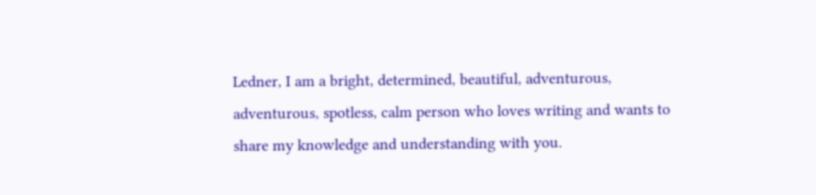Ledner, I am a bright, determined, beautiful, adventurous, adventurous, spotless, calm person who loves writing and wants to share my knowledge and understanding with you.